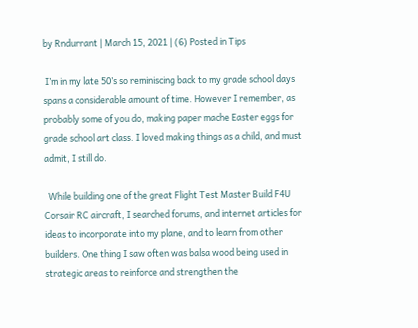by Rndurrant | March 15, 2021 | (6) Posted in Tips

 I’m in my late 50’s so reminiscing back to my grade school days spans a considerable amount of time. However I remember, as probably some of you do, making paper mache Easter eggs for grade school art class. I loved making things as a child, and must admit, I still do.

  While building one of the great Flight Test Master Build F4U Corsair RC aircraft, I searched forums, and internet articles for ideas to incorporate into my plane, and to learn from other builders. One thing I saw often was balsa wood being used in strategic areas to reinforce and strengthen the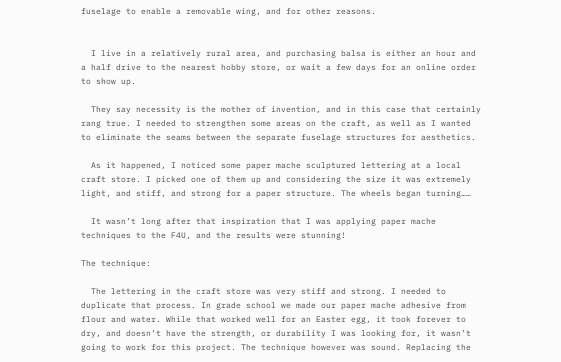fuselage to enable a removable wing, and for other reasons.


  I live in a relatively rural area, and purchasing balsa is either an hour and a half drive to the nearest hobby store, or wait a few days for an online order to show up.

  They say necessity is the mother of invention, and in this case that certainly rang true. I needed to strengthen some areas on the craft, as well as I wanted to eliminate the seams between the separate fuselage structures for aesthetics.

  As it happened, I noticed some paper mache sculptured lettering at a local craft store. I picked one of them up and considering the size it was extremely light, and stiff, and strong for a paper structure. The wheels began turning……

  It wasn’t long after that inspiration that I was applying paper mache techniques to the F4U, and the results were stunning!

The technique:

  The lettering in the craft store was very stiff and strong. I needed to duplicate that process. In grade school we made our paper mache adhesive from flour and water. While that worked well for an Easter egg, it took forever to dry, and doesn’t have the strength, or durability I was looking for, it wasn’t going to work for this project. The technique however was sound. Replacing the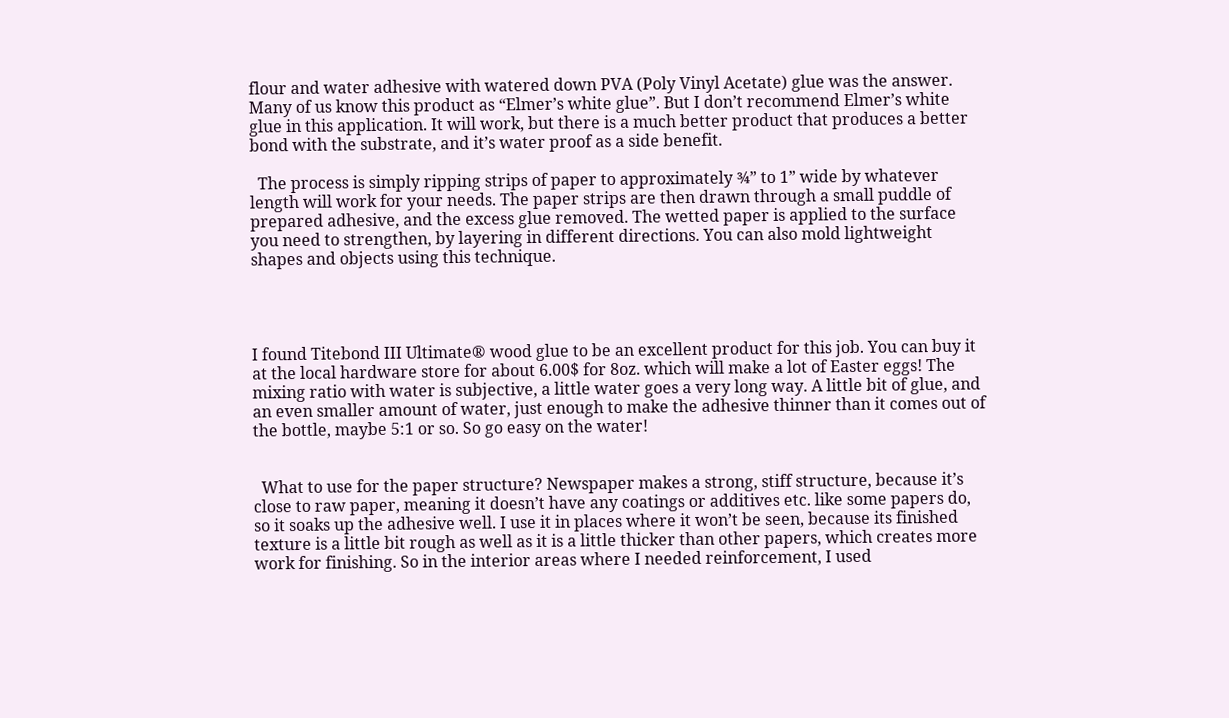flour and water adhesive with watered down PVA (Poly Vinyl Acetate) glue was the answer. Many of us know this product as “Elmer’s white glue”. But I don’t recommend Elmer’s white glue in this application. It will work, but there is a much better product that produces a better bond with the substrate, and it’s water proof as a side benefit.

  The process is simply ripping strips of paper to approximately ¾” to 1” wide by whatever length will work for your needs. The paper strips are then drawn through a small puddle of prepared adhesive, and the excess glue removed. The wetted paper is applied to the surface you need to strengthen, by layering in different directions. You can also mold lightweight shapes and objects using this technique.




I found Titebond III Ultimate® wood glue to be an excellent product for this job. You can buy it at the local hardware store for about 6.00$ for 8oz. which will make a lot of Easter eggs! The mixing ratio with water is subjective, a little water goes a very long way. A little bit of glue, and an even smaller amount of water, just enough to make the adhesive thinner than it comes out of the bottle, maybe 5:1 or so. So go easy on the water!


  What to use for the paper structure? Newspaper makes a strong, stiff structure, because it’s close to raw paper, meaning it doesn’t have any coatings or additives etc. like some papers do, so it soaks up the adhesive well. I use it in places where it won’t be seen, because its finished texture is a little bit rough as well as it is a little thicker than other papers, which creates more work for finishing. So in the interior areas where I needed reinforcement, I used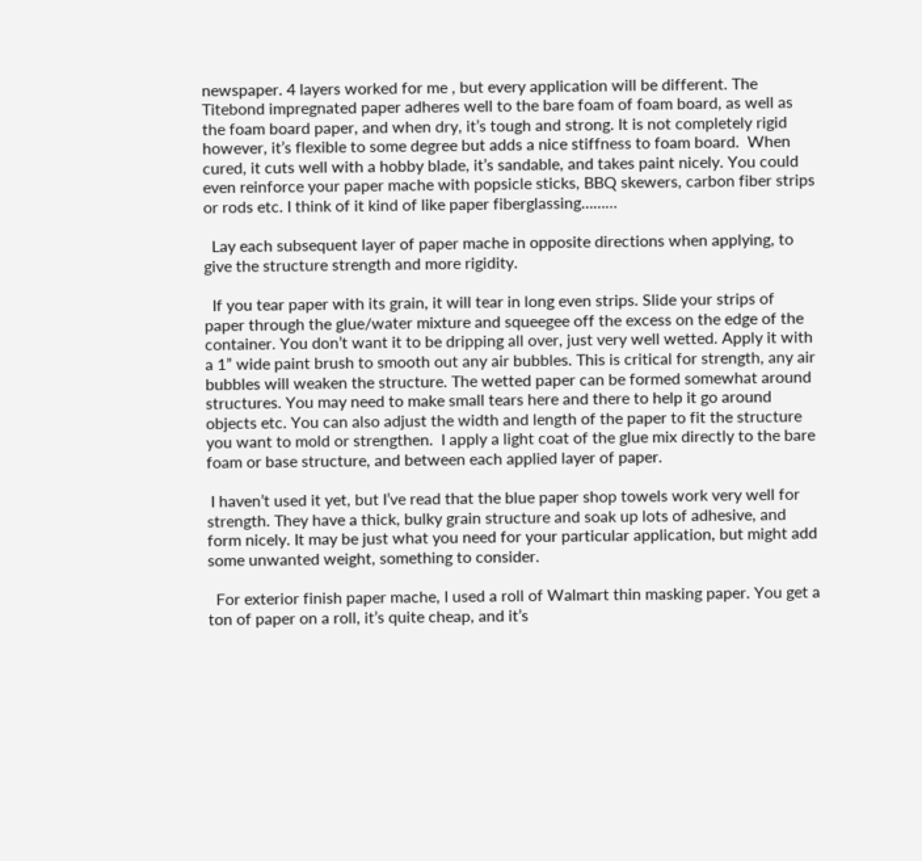newspaper. 4 layers worked for me , but every application will be different. The Titebond impregnated paper adheres well to the bare foam of foam board, as well as the foam board paper, and when dry, it’s tough and strong. It is not completely rigid however, it’s flexible to some degree but adds a nice stiffness to foam board.  When cured, it cuts well with a hobby blade, it’s sandable, and takes paint nicely. You could even reinforce your paper mache with popsicle sticks, BBQ skewers, carbon fiber strips or rods etc. I think of it kind of like paper fiberglassing………

  Lay each subsequent layer of paper mache in opposite directions when applying, to give the structure strength and more rigidity.

  If you tear paper with its grain, it will tear in long even strips. Slide your strips of paper through the glue/water mixture and squeegee off the excess on the edge of the container. You don’t want it to be dripping all over, just very well wetted. Apply it with a 1” wide paint brush to smooth out any air bubbles. This is critical for strength, any air bubbles will weaken the structure. The wetted paper can be formed somewhat around structures. You may need to make small tears here and there to help it go around objects etc. You can also adjust the width and length of the paper to fit the structure you want to mold or strengthen.  I apply a light coat of the glue mix directly to the bare foam or base structure, and between each applied layer of paper.

 I haven’t used it yet, but I’ve read that the blue paper shop towels work very well for strength. They have a thick, bulky grain structure and soak up lots of adhesive, and form nicely. It may be just what you need for your particular application, but might add some unwanted weight, something to consider.

  For exterior finish paper mache, I used a roll of Walmart thin masking paper. You get a ton of paper on a roll, it’s quite cheap, and it’s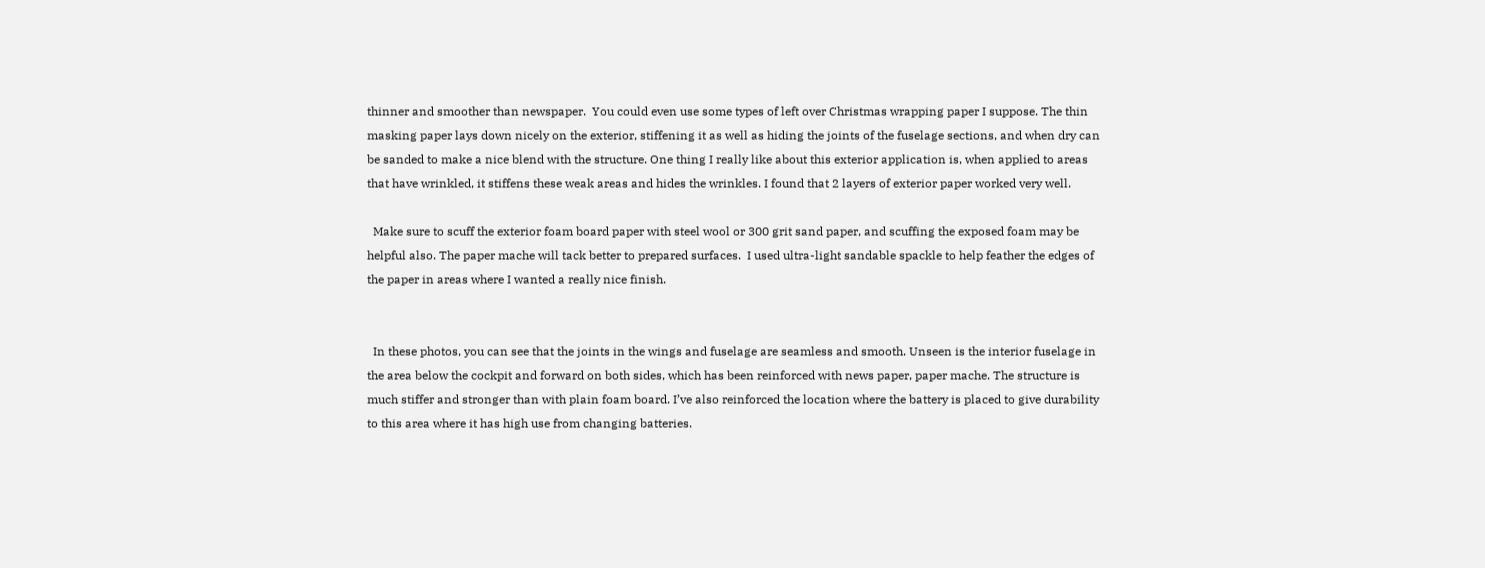thinner and smoother than newspaper.  You could even use some types of left over Christmas wrapping paper I suppose. The thin masking paper lays down nicely on the exterior, stiffening it as well as hiding the joints of the fuselage sections, and when dry can be sanded to make a nice blend with the structure. One thing I really like about this exterior application is, when applied to areas that have wrinkled, it stiffens these weak areas and hides the wrinkles. I found that 2 layers of exterior paper worked very well.

  Make sure to scuff the exterior foam board paper with steel wool or 300 grit sand paper, and scuffing the exposed foam may be helpful also. The paper mache will tack better to prepared surfaces.  I used ultra-light sandable spackle to help feather the edges of the paper in areas where I wanted a really nice finish.


  In these photos, you can see that the joints in the wings and fuselage are seamless and smooth. Unseen is the interior fuselage in the area below the cockpit and forward on both sides, which has been reinforced with news paper, paper mache. The structure is much stiffer and stronger than with plain foam board. I’ve also reinforced the location where the battery is placed to give durability to this area where it has high use from changing batteries.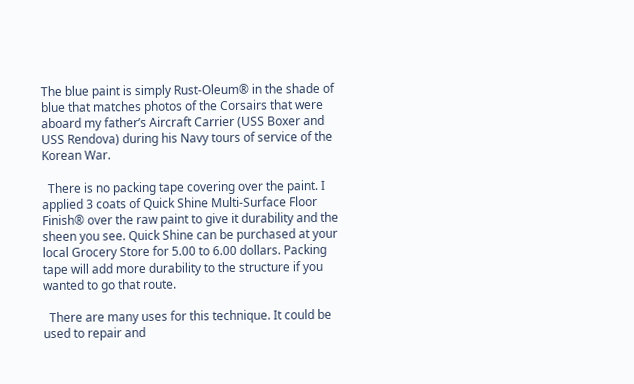The blue paint is simply Rust-Oleum® in the shade of blue that matches photos of the Corsairs that were aboard my father’s Aircraft Carrier (USS Boxer and USS Rendova) during his Navy tours of service of the Korean War.

  There is no packing tape covering over the paint. I applied 3 coats of Quick Shine Multi-Surface Floor Finish® over the raw paint to give it durability and the sheen you see. Quick Shine can be purchased at your local Grocery Store for 5.00 to 6.00 dollars. Packing tape will add more durability to the structure if you wanted to go that route.

  There are many uses for this technique. It could be used to repair and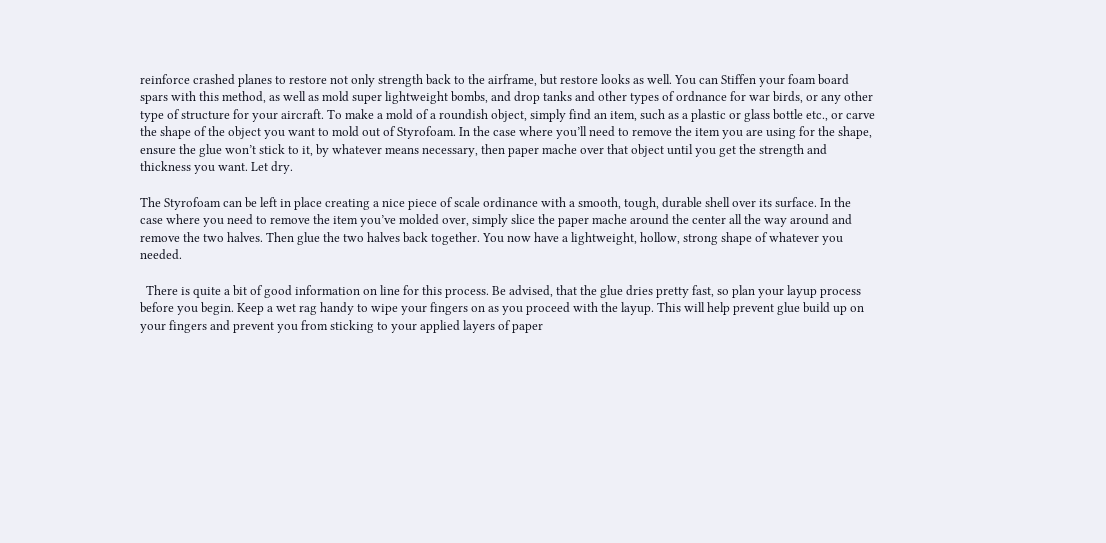reinforce crashed planes to restore not only strength back to the airframe, but restore looks as well. You can Stiffen your foam board spars with this method, as well as mold super lightweight bombs, and drop tanks and other types of ordnance for war birds, or any other type of structure for your aircraft. To make a mold of a roundish object, simply find an item, such as a plastic or glass bottle etc., or carve the shape of the object you want to mold out of Styrofoam. In the case where you’ll need to remove the item you are using for the shape, ensure the glue won’t stick to it, by whatever means necessary, then paper mache over that object until you get the strength and thickness you want. Let dry.

The Styrofoam can be left in place creating a nice piece of scale ordinance with a smooth, tough, durable shell over its surface. In the case where you need to remove the item you’ve molded over, simply slice the paper mache around the center all the way around and remove the two halves. Then glue the two halves back together. You now have a lightweight, hollow, strong shape of whatever you needed.

  There is quite a bit of good information on line for this process. Be advised, that the glue dries pretty fast, so plan your layup process before you begin. Keep a wet rag handy to wipe your fingers on as you proceed with the layup. This will help prevent glue build up on your fingers and prevent you from sticking to your applied layers of paper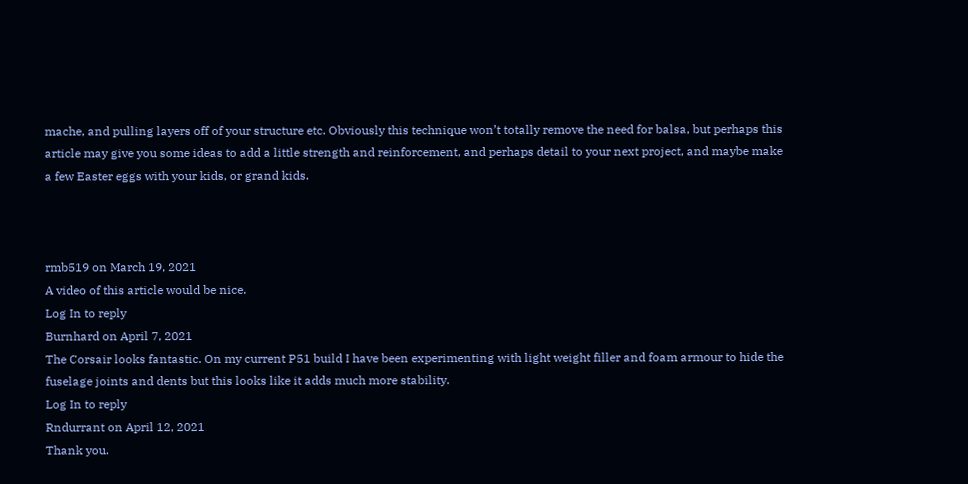mache, and pulling layers off of your structure etc. Obviously this technique won’t totally remove the need for balsa, but perhaps this article may give you some ideas to add a little strength and reinforcement, and perhaps detail to your next project, and maybe make a few Easter eggs with your kids, or grand kids.



rmb519 on March 19, 2021
A video of this article would be nice.
Log In to reply
Burnhard on April 7, 2021
The Corsair looks fantastic. On my current P51 build I have been experimenting with light weight filler and foam armour to hide the fuselage joints and dents but this looks like it adds much more stability.
Log In to reply
Rndurrant on April 12, 2021
Thank you.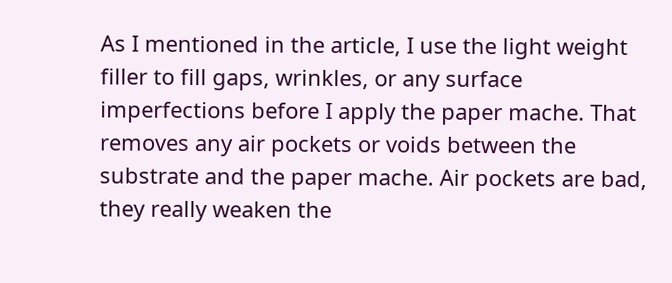As I mentioned in the article, I use the light weight filler to fill gaps, wrinkles, or any surface imperfections before I apply the paper mache. That removes any air pockets or voids between the substrate and the paper mache. Air pockets are bad, they really weaken the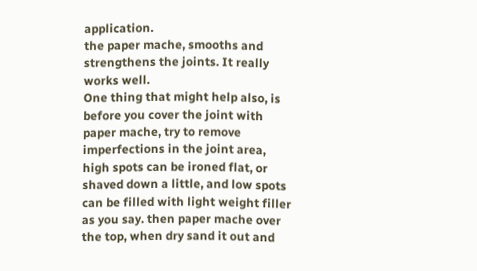application.
the paper mache, smooths and strengthens the joints. It really works well.
One thing that might help also, is before you cover the joint with paper mache, try to remove imperfections in the joint area, high spots can be ironed flat, or shaved down a little, and low spots can be filled with light weight filler as you say. then paper mache over the top, when dry sand it out and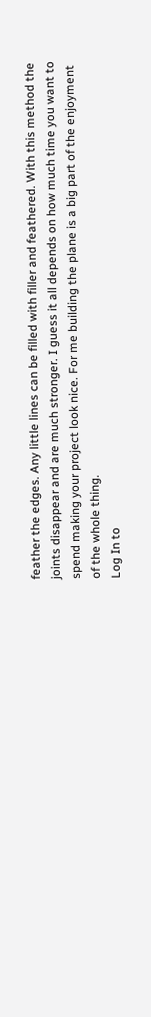feather the edges. Any little lines can be filled with filler and feathered. With this method the joints disappear and are much stronger. I guess it all depends on how much time you want to spend making your project look nice. For me building the plane is a big part of the enjoyment of the whole thing.
Log In to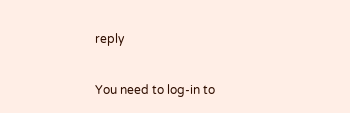reply

You need to log-in to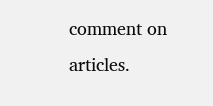comment on articles.